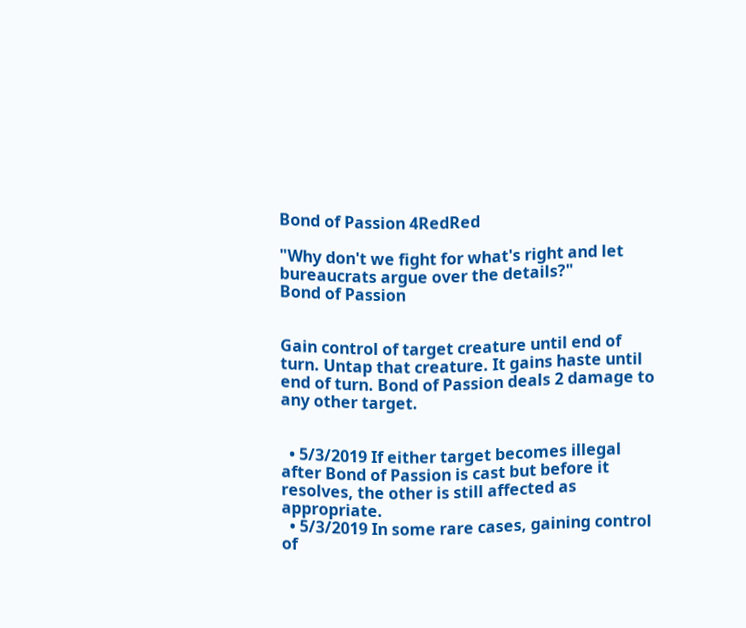Bond of Passion 4RedRed

"Why don't we fight for what's right and let bureaucrats argue over the details?"
Bond of Passion


Gain control of target creature until end of turn. Untap that creature. It gains haste until end of turn. Bond of Passion deals 2 damage to any other target.


  • 5/3/2019 If either target becomes illegal after Bond of Passion is cast but before it resolves, the other is still affected as appropriate.
  • 5/3/2019 In some rare cases, gaining control of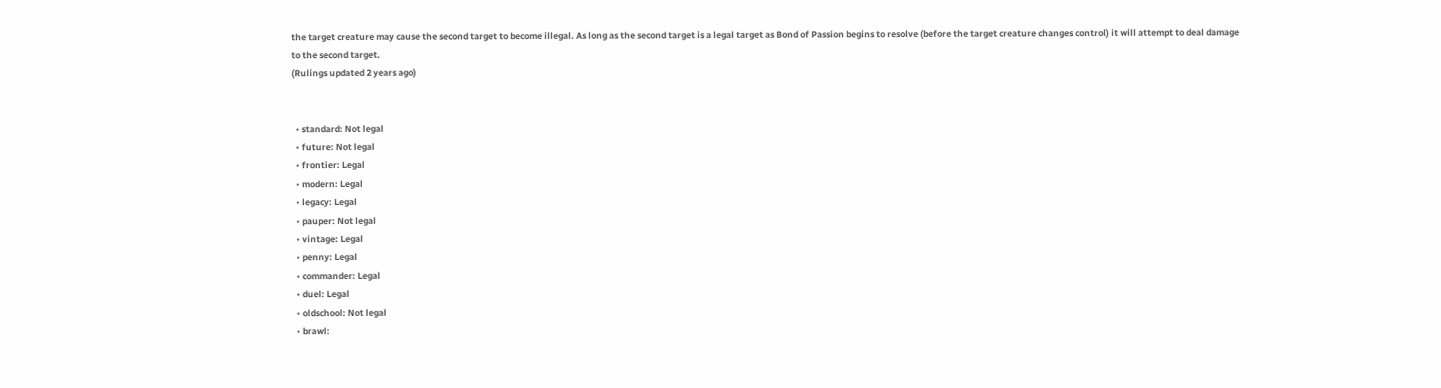the target creature may cause the second target to become illegal. As long as the second target is a legal target as Bond of Passion begins to resolve (before the target creature changes control) it will attempt to deal damage to the second target.
(Rulings updated 2 years ago)


  • standard: Not legal
  • future: Not legal
  • frontier: Legal
  • modern: Legal
  • legacy: Legal
  • pauper: Not legal
  • vintage: Legal
  • penny: Legal
  • commander: Legal
  • duel: Legal
  • oldschool: Not legal
  • brawl: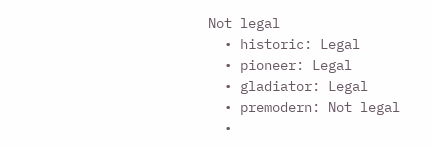Not legal
  • historic: Legal
  • pioneer: Legal
  • gladiator: Legal
  • premodern: Not legal
  •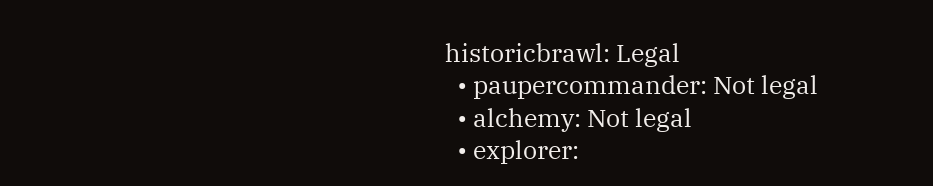historicbrawl: Legal
  • paupercommander: Not legal
  • alchemy: Not legal
  • explorer: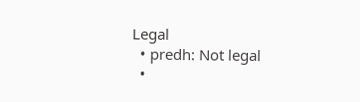Legal
  • predh: Not legal
  •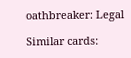oathbreaker: Legal

Similar cards: